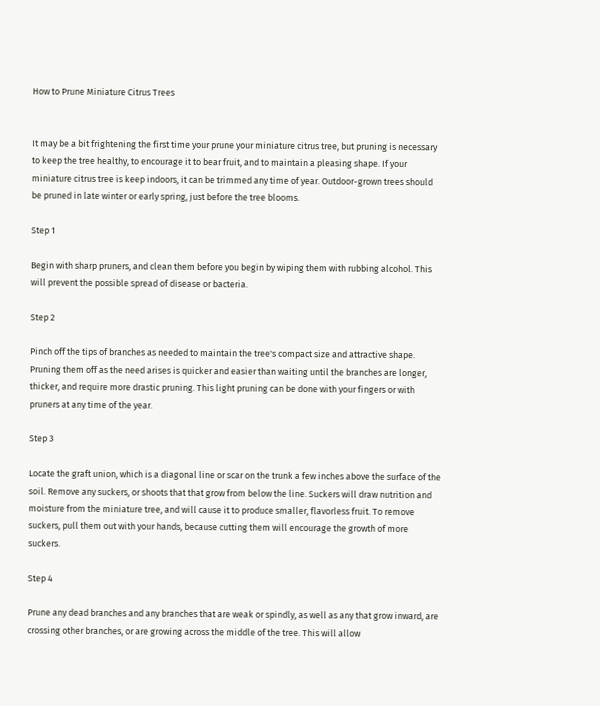How to Prune Miniature Citrus Trees


It may be a bit frightening the first time your prune your miniature citrus tree, but pruning is necessary to keep the tree healthy, to encourage it to bear fruit, and to maintain a pleasing shape. If your miniature citrus tree is keep indoors, it can be trimmed any time of year. Outdoor-grown trees should be pruned in late winter or early spring, just before the tree blooms.

Step 1

Begin with sharp pruners, and clean them before you begin by wiping them with rubbing alcohol. This will prevent the possible spread of disease or bacteria.

Step 2

Pinch off the tips of branches as needed to maintain the tree's compact size and attractive shape. Pruning them off as the need arises is quicker and easier than waiting until the branches are longer, thicker, and require more drastic pruning. This light pruning can be done with your fingers or with pruners at any time of the year.

Step 3

Locate the graft union, which is a diagonal line or scar on the trunk a few inches above the surface of the soil. Remove any suckers, or shoots that that grow from below the line. Suckers will draw nutrition and moisture from the miniature tree, and will cause it to produce smaller, flavorless fruit. To remove suckers, pull them out with your hands, because cutting them will encourage the growth of more suckers.

Step 4

Prune any dead branches and any branches that are weak or spindly, as well as any that grow inward, are crossing other branches, or are growing across the middle of the tree. This will allow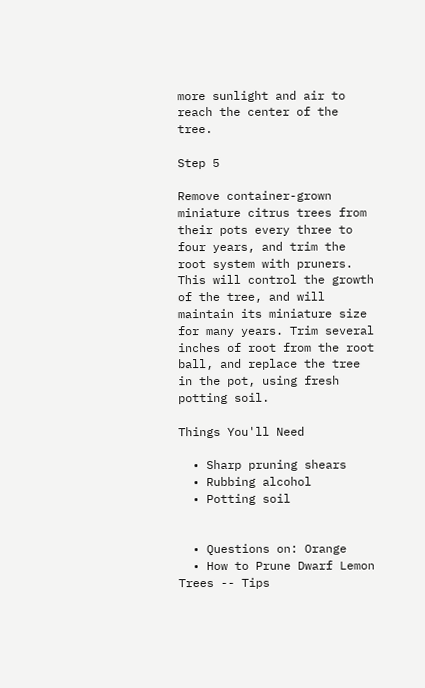more sunlight and air to reach the center of the tree.

Step 5

Remove container-grown miniature citrus trees from their pots every three to four years, and trim the root system with pruners. This will control the growth of the tree, and will maintain its miniature size for many years. Trim several inches of root from the root ball, and replace the tree in the pot, using fresh potting soil.

Things You'll Need

  • Sharp pruning shears
  • Rubbing alcohol
  • Potting soil


  • Questions on: Orange
  • How to Prune Dwarf Lemon Trees -- Tips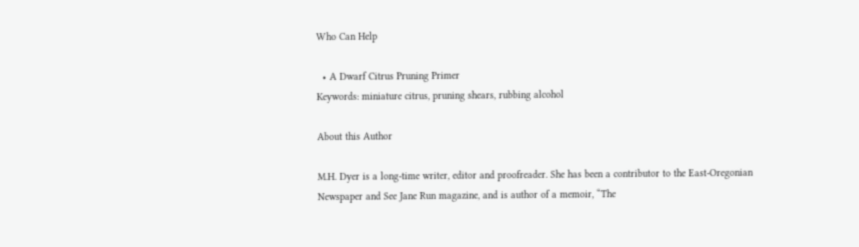Who Can Help

  • A Dwarf Citrus Pruning Primer
Keywords: miniature citrus, pruning shears, rubbing alcohol

About this Author

M.H. Dyer is a long-time writer, editor and proofreader. She has been a contributor to the East-Oregonian Newspaper and See Jane Run magazine, and is author of a memoir, “The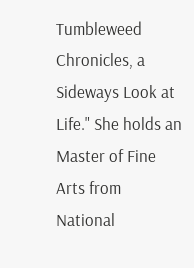Tumbleweed Chronicles, a Sideways Look at Life." She holds an Master of Fine Arts from National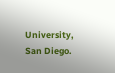University, San Diego.